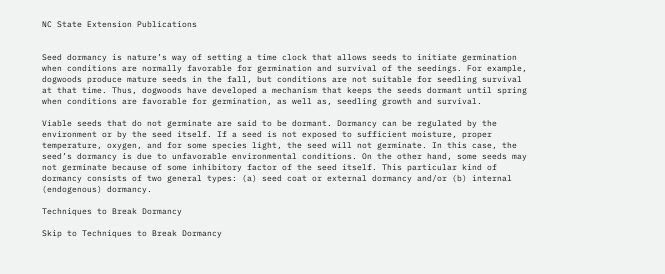NC State Extension Publications


Seed dormancy is nature’s way of setting a time clock that allows seeds to initiate germination when conditions are normally favorable for germination and survival of the seedings. For example, dogwoods produce mature seeds in the fall, but conditions are not suitable for seedling survival at that time. Thus, dogwoods have developed a mechanism that keeps the seeds dormant until spring when conditions are favorable for germination, as well as, seedling growth and survival.

Viable seeds that do not germinate are said to be dormant. Dormancy can be regulated by the environment or by the seed itself. If a seed is not exposed to sufficient moisture, proper temperature, oxygen, and for some species light, the seed will not germinate. In this case, the seed’s dormancy is due to unfavorable environmental conditions. On the other hand, some seeds may not germinate because of some inhibitory factor of the seed itself. This particular kind of dormancy consists of two general types: (a) seed coat or external dormancy and/or (b) internal (endogenous) dormancy.

Techniques to Break Dormancy

Skip to Techniques to Break Dormancy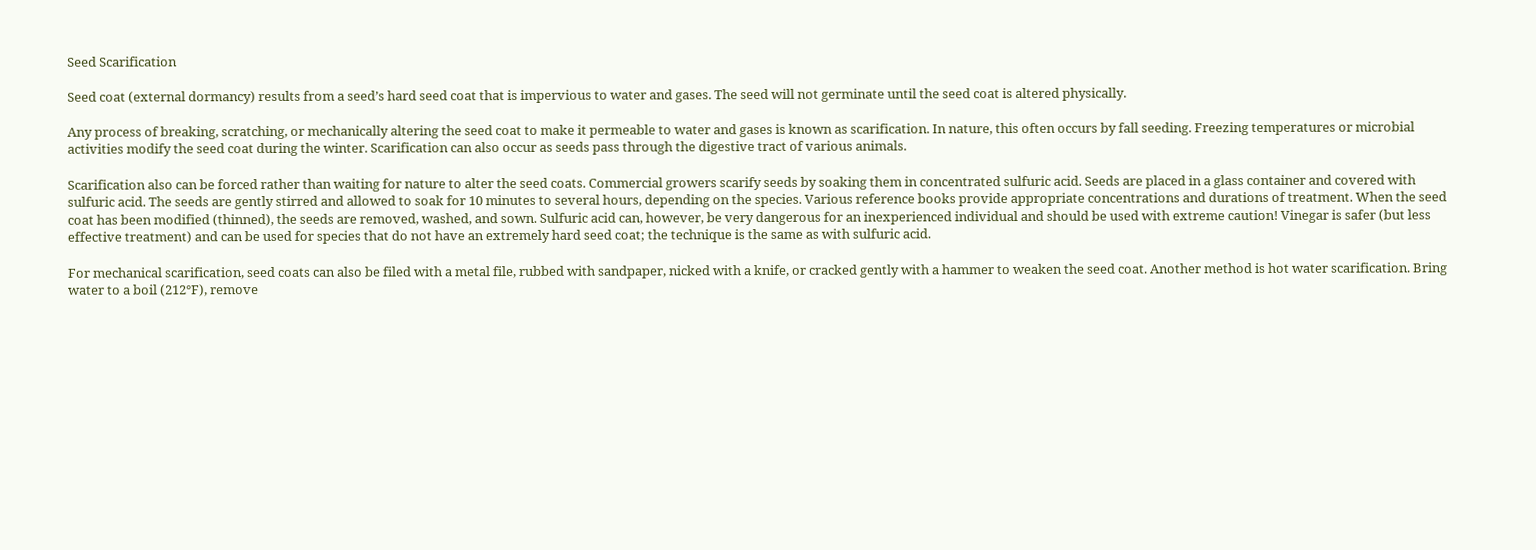Seed Scarification

Seed coat (external dormancy) results from a seed’s hard seed coat that is impervious to water and gases. The seed will not germinate until the seed coat is altered physically.

Any process of breaking, scratching, or mechanically altering the seed coat to make it permeable to water and gases is known as scarification. In nature, this often occurs by fall seeding. Freezing temperatures or microbial activities modify the seed coat during the winter. Scarification can also occur as seeds pass through the digestive tract of various animals.

Scarification also can be forced rather than waiting for nature to alter the seed coats. Commercial growers scarify seeds by soaking them in concentrated sulfuric acid. Seeds are placed in a glass container and covered with sulfuric acid. The seeds are gently stirred and allowed to soak for 10 minutes to several hours, depending on the species. Various reference books provide appropriate concentrations and durations of treatment. When the seed coat has been modified (thinned), the seeds are removed, washed, and sown. Sulfuric acid can, however, be very dangerous for an inexperienced individual and should be used with extreme caution! Vinegar is safer (but less effective treatment) and can be used for species that do not have an extremely hard seed coat; the technique is the same as with sulfuric acid.

For mechanical scarification, seed coats can also be filed with a metal file, rubbed with sandpaper, nicked with a knife, or cracked gently with a hammer to weaken the seed coat. Another method is hot water scarification. Bring water to a boil (212°F), remove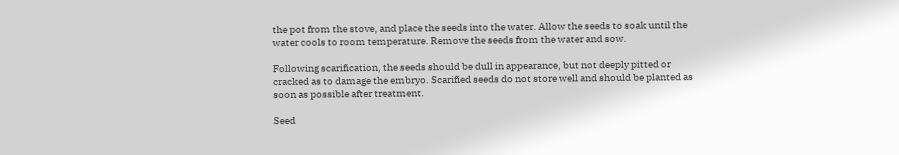the pot from the stove, and place the seeds into the water. Allow the seeds to soak until the water cools to room temperature. Remove the seeds from the water and sow.

Following scarification, the seeds should be dull in appearance, but not deeply pitted or cracked as to damage the embryo. Scarified seeds do not store well and should be planted as soon as possible after treatment.

Seed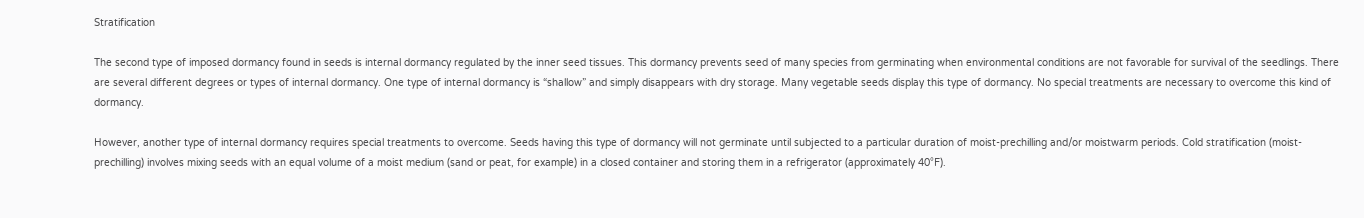Stratification

The second type of imposed dormancy found in seeds is internal dormancy regulated by the inner seed tissues. This dormancy prevents seed of many species from germinating when environmental conditions are not favorable for survival of the seedlings. There are several different degrees or types of internal dormancy. One type of internal dormancy is “shallow” and simply disappears with dry storage. Many vegetable seeds display this type of dormancy. No special treatments are necessary to overcome this kind of dormancy.

However, another type of internal dormancy requires special treatments to overcome. Seeds having this type of dormancy will not germinate until subjected to a particular duration of moist-prechilling and/or moistwarm periods. Cold stratification (moist-prechilling) involves mixing seeds with an equal volume of a moist medium (sand or peat, for example) in a closed container and storing them in a refrigerator (approximately 40°F).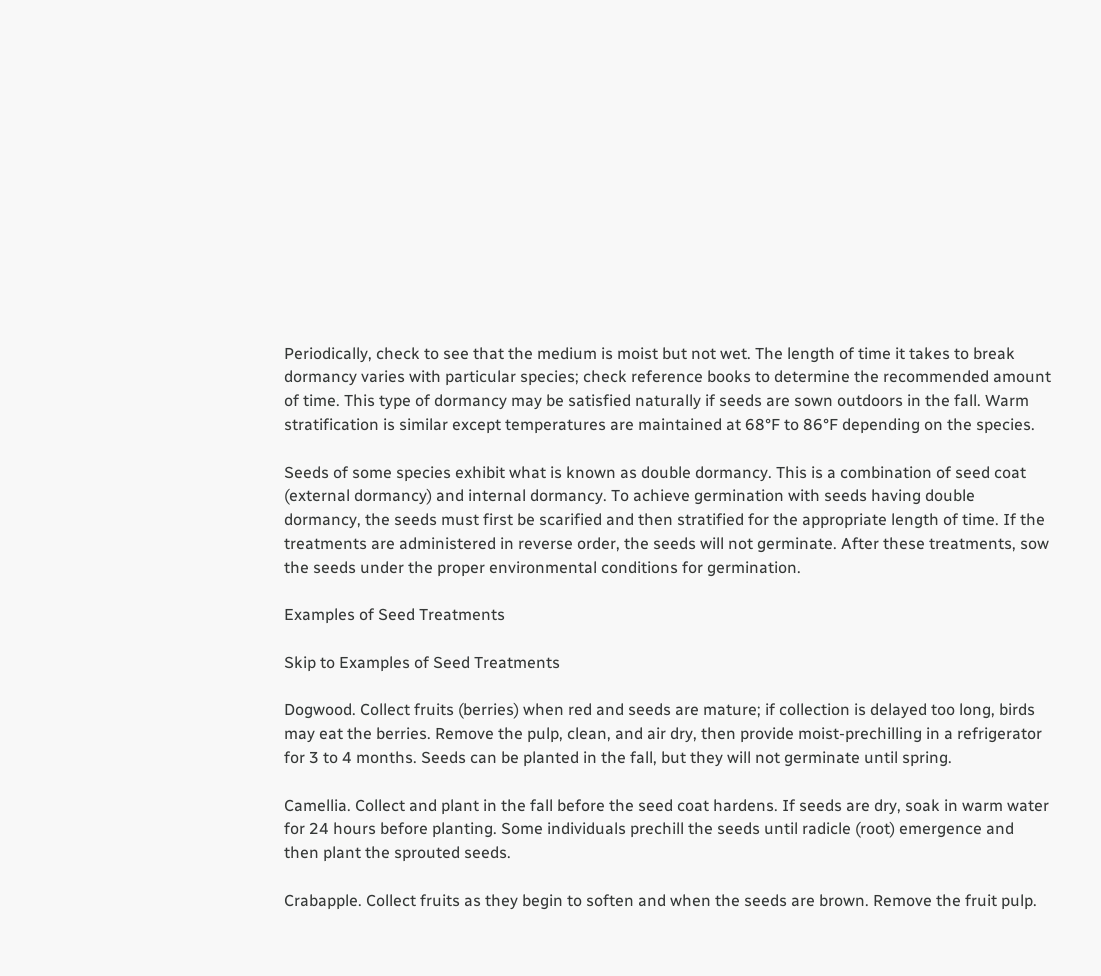Periodically, check to see that the medium is moist but not wet. The length of time it takes to break dormancy varies with particular species; check reference books to determine the recommended amount of time. This type of dormancy may be satisfied naturally if seeds are sown outdoors in the fall. Warm stratification is similar except temperatures are maintained at 68°F to 86°F depending on the species.

Seeds of some species exhibit what is known as double dormancy. This is a combination of seed coat (external dormancy) and internal dormancy. To achieve germination with seeds having double dormancy, the seeds must first be scarified and then stratified for the appropriate length of time. If the treatments are administered in reverse order, the seeds will not germinate. After these treatments, sow the seeds under the proper environmental conditions for germination.

Examples of Seed Treatments

Skip to Examples of Seed Treatments

Dogwood. Collect fruits (berries) when red and seeds are mature; if collection is delayed too long, birds may eat the berries. Remove the pulp, clean, and air dry, then provide moist-prechilling in a refrigerator for 3 to 4 months. Seeds can be planted in the fall, but they will not germinate until spring.

Camellia. Collect and plant in the fall before the seed coat hardens. If seeds are dry, soak in warm water for 24 hours before planting. Some individuals prechill the seeds until radicle (root) emergence and then plant the sprouted seeds.

Crabapple. Collect fruits as they begin to soften and when the seeds are brown. Remove the fruit pulp.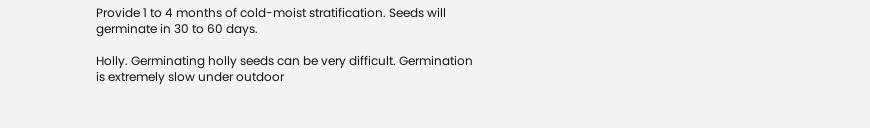Provide 1 to 4 months of cold-moist stratification. Seeds will germinate in 30 to 60 days.

Holly. Germinating holly seeds can be very difficult. Germination is extremely slow under outdoor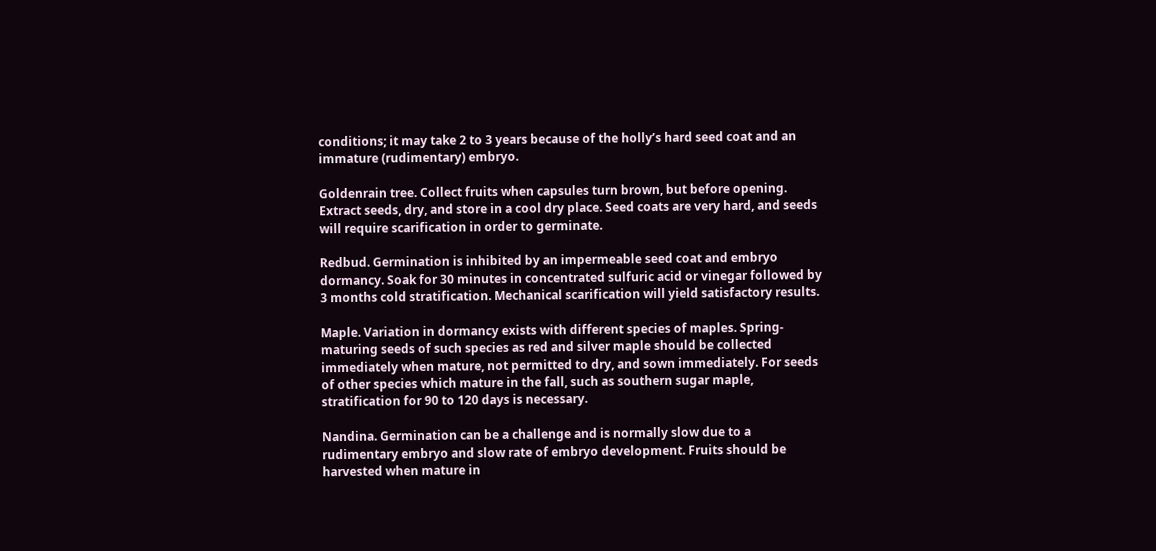conditions; it may take 2 to 3 years because of the holly’s hard seed coat and an immature (rudimentary) embryo.

Goldenrain tree. Collect fruits when capsules turn brown, but before opening. Extract seeds, dry, and store in a cool dry place. Seed coats are very hard, and seeds will require scarification in order to germinate.

Redbud. Germination is inhibited by an impermeable seed coat and embryo dormancy. Soak for 30 minutes in concentrated sulfuric acid or vinegar followed by 3 months cold stratification. Mechanical scarification will yield satisfactory results.

Maple. Variation in dormancy exists with different species of maples. Spring-maturing seeds of such species as red and silver maple should be collected immediately when mature, not permitted to dry, and sown immediately. For seeds of other species which mature in the fall, such as southern sugar maple, stratification for 90 to 120 days is necessary.

Nandina. Germination can be a challenge and is normally slow due to a rudimentary embryo and slow rate of embryo development. Fruits should be harvested when mature in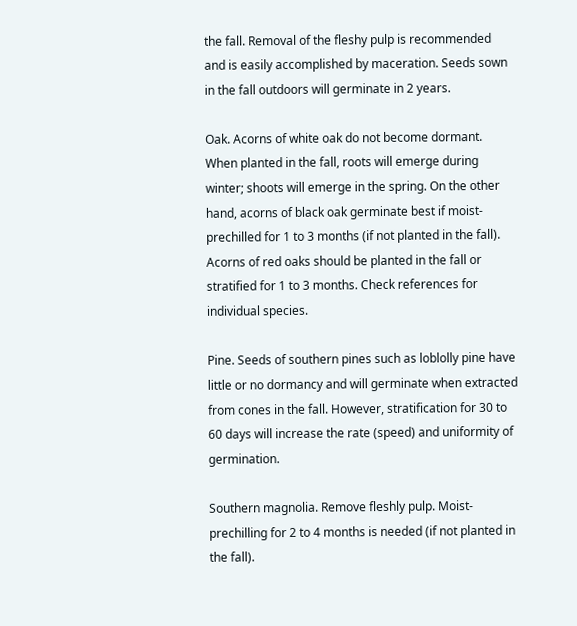the fall. Removal of the fleshy pulp is recommended and is easily accomplished by maceration. Seeds sown in the fall outdoors will germinate in 2 years.

Oak. Acorns of white oak do not become dormant. When planted in the fall, roots will emerge during winter; shoots will emerge in the spring. On the other hand, acorns of black oak germinate best if moist-prechilled for 1 to 3 months (if not planted in the fall). Acorns of red oaks should be planted in the fall or stratified for 1 to 3 months. Check references for individual species.

Pine. Seeds of southern pines such as loblolly pine have little or no dormancy and will germinate when extracted from cones in the fall. However, stratification for 30 to 60 days will increase the rate (speed) and uniformity of germination.

Southern magnolia. Remove fleshly pulp. Moist-prechilling for 2 to 4 months is needed (if not planted in the fall).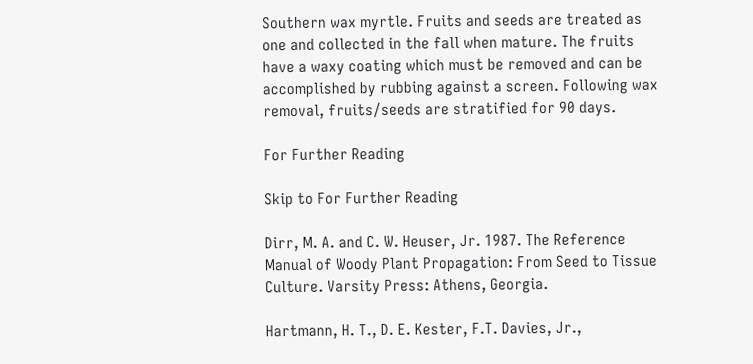Southern wax myrtle. Fruits and seeds are treated as one and collected in the fall when mature. The fruits have a waxy coating which must be removed and can be accomplished by rubbing against a screen. Following wax removal, fruits/seeds are stratified for 90 days.

For Further Reading

Skip to For Further Reading

Dirr, M. A. and C. W. Heuser, Jr. 1987. The Reference Manual of Woody Plant Propagation: From Seed to Tissue Culture. Varsity Press: Athens, Georgia.

Hartmann, H. T., D. E. Kester, F.T. Davies, Jr.,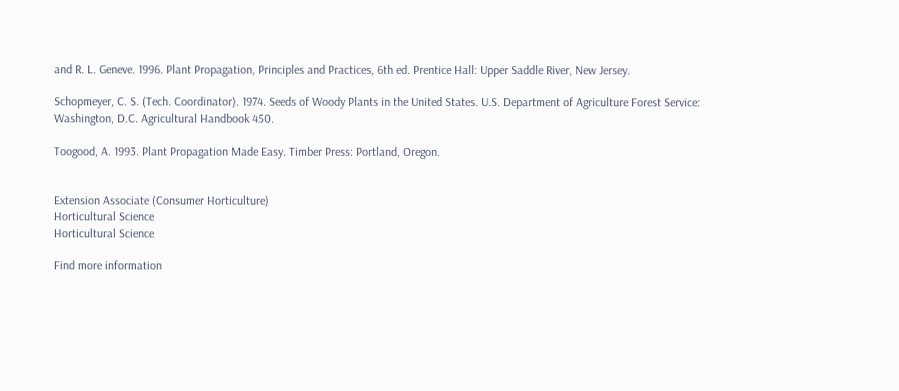and R. L. Geneve. 1996. Plant Propagation, Principles and Practices, 6th ed. Prentice Hall: Upper Saddle River, New Jersey.

Schopmeyer, C. S. (Tech. Coordinator). 1974. Seeds of Woody Plants in the United States. U.S. Department of Agriculture Forest Service: Washington, D.C. Agricultural Handbook 450.

Toogood, A. 1993. Plant Propagation Made Easy. Timber Press: Portland, Oregon.


Extension Associate (Consumer Horticulture)
Horticultural Science
Horticultural Science

Find more information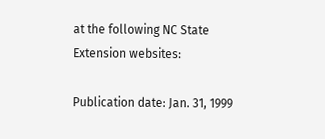at the following NC State Extension websites:

Publication date: Jan. 31, 1999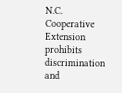N.C. Cooperative Extension prohibits discrimination and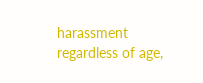harassment regardless of age,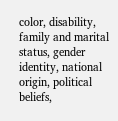color, disability, family and marital status, gender identity, national origin, political beliefs,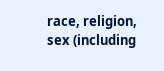race, religion, sex (including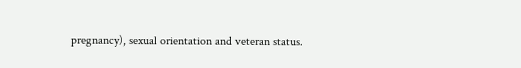pregnancy), sexual orientation and veteran status.